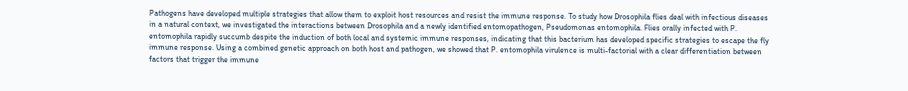Pathogens have developed multiple strategies that allow them to exploit host resources and resist the immune response. To study how Drosophila flies deal with infectious diseases in a natural context, we investigated the interactions between Drosophila and a newly identified entomopathogen, Pseudomonas entomophila. Flies orally infected with P. entomophila rapidly succumb despite the induction of both local and systemic immune responses, indicating that this bacterium has developed specific strategies to escape the fly immune response. Using a combined genetic approach on both host and pathogen, we showed that P. entomophila virulence is multi-factorial with a clear differentiation between factors that trigger the immune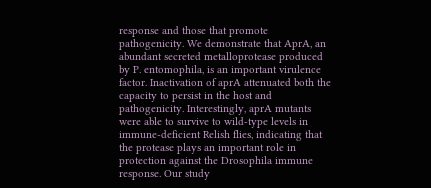response and those that promote pathogenicity. We demonstrate that AprA, an abundant secreted metalloprotease produced by P. entomophila, is an important virulence factor. Inactivation of aprA attenuated both the capacity to persist in the host and pathogenicity. Interestingly, aprA mutants were able to survive to wild-type levels in immune-deficient Relish flies, indicating that the protease plays an important role in protection against the Drosophila immune response. Our study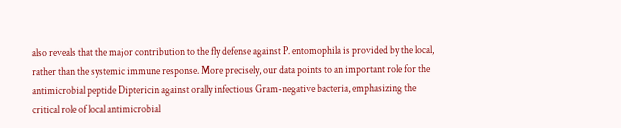also reveals that the major contribution to the fly defense against P. entomophila is provided by the local, rather than the systemic immune response. More precisely, our data points to an important role for the antimicrobial peptide Diptericin against orally infectious Gram-negative bacteria, emphasizing the critical role of local antimicrobial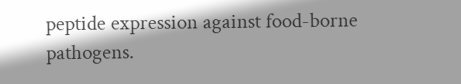peptide expression against food-borne pathogens.